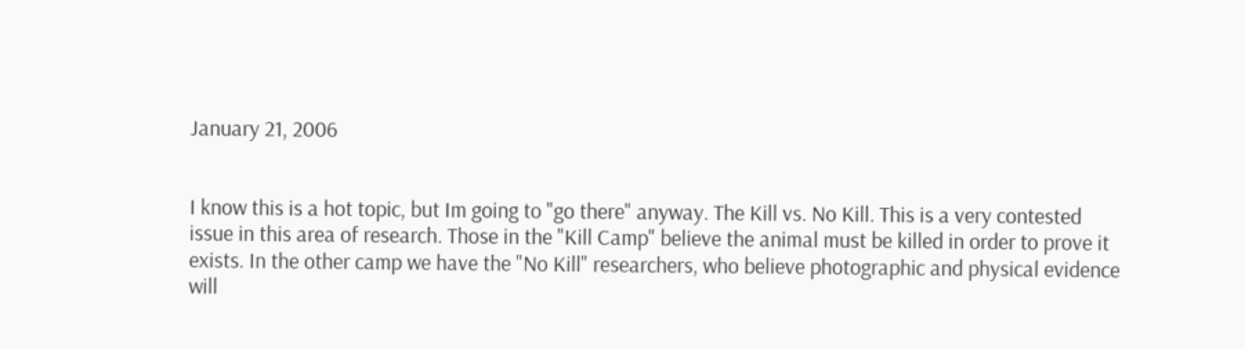January 21, 2006


I know this is a hot topic, but Im going to "go there" anyway. The Kill vs. No Kill. This is a very contested issue in this area of research. Those in the "Kill Camp" believe the animal must be killed in order to prove it exists. In the other camp we have the "No Kill" researchers, who believe photographic and physical evidence will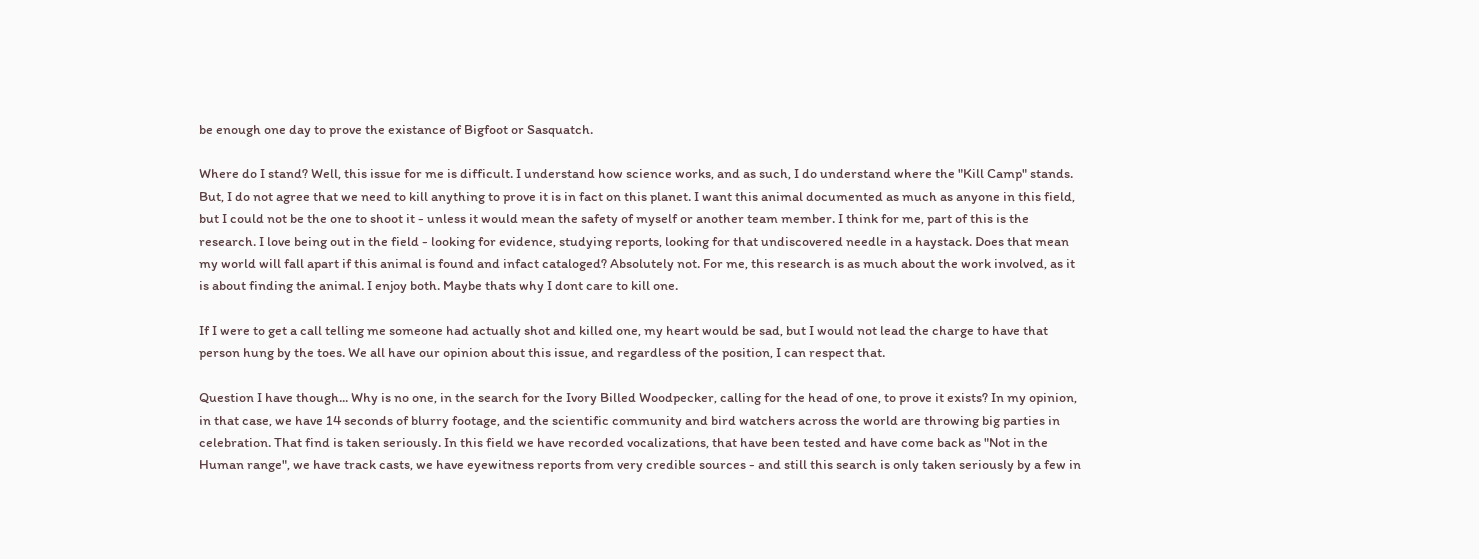be enough one day to prove the existance of Bigfoot or Sasquatch.

Where do I stand? Well, this issue for me is difficult. I understand how science works, and as such, I do understand where the "Kill Camp" stands. But, I do not agree that we need to kill anything to prove it is in fact on this planet. I want this animal documented as much as anyone in this field, but I could not be the one to shoot it - unless it would mean the safety of myself or another team member. I think for me, part of this is the research. I love being out in the field - looking for evidence, studying reports, looking for that undiscovered needle in a haystack. Does that mean my world will fall apart if this animal is found and infact cataloged? Absolutely not. For me, this research is as much about the work involved, as it is about finding the animal. I enjoy both. Maybe thats why I dont care to kill one.

If I were to get a call telling me someone had actually shot and killed one, my heart would be sad, but I would not lead the charge to have that person hung by the toes. We all have our opinion about this issue, and regardless of the position, I can respect that.

Question I have though... Why is no one, in the search for the Ivory Billed Woodpecker, calling for the head of one, to prove it exists? In my opinion, in that case, we have 14 seconds of blurry footage, and the scientific community and bird watchers across the world are throwing big parties in celebration. That find is taken seriously. In this field we have recorded vocalizations, that have been tested and have come back as "Not in the Human range", we have track casts, we have eyewitness reports from very credible sources - and still this search is only taken seriously by a few in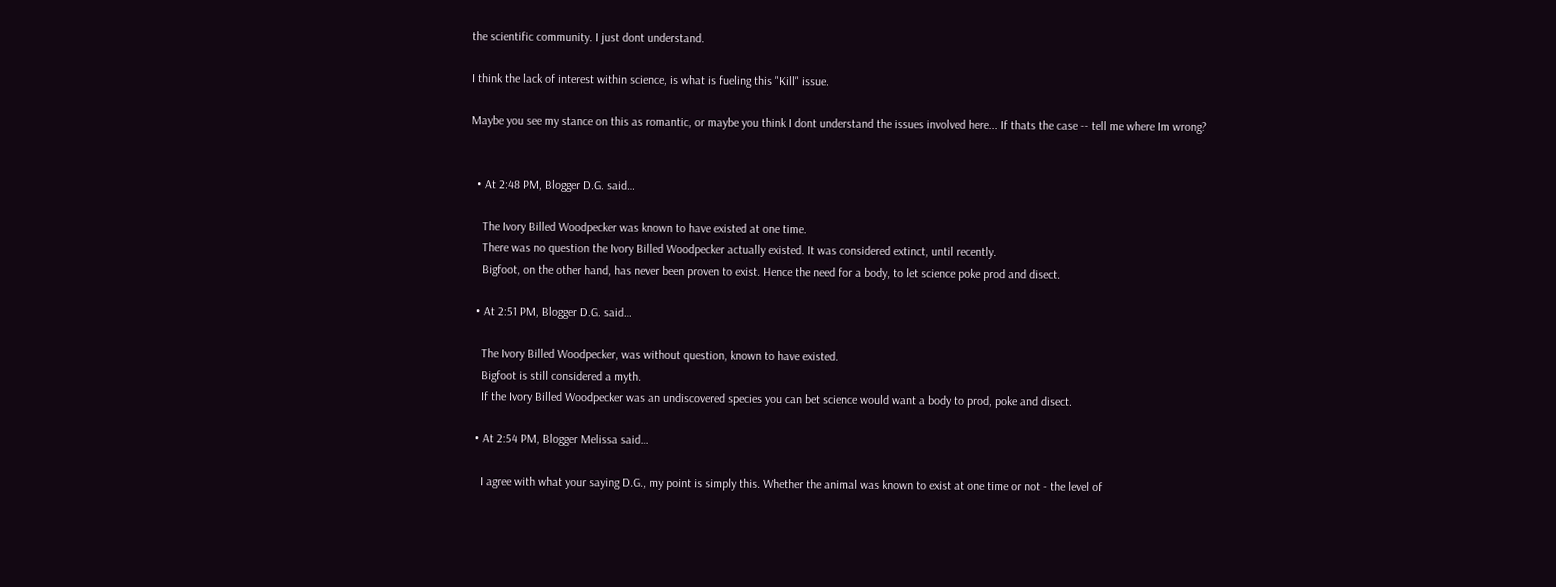the scientific community. I just dont understand.

I think the lack of interest within science, is what is fueling this "Kill" issue.

Maybe you see my stance on this as romantic, or maybe you think I dont understand the issues involved here... If thats the case -- tell me where Im wrong?


  • At 2:48 PM, Blogger D.G. said…

    The Ivory Billed Woodpecker was known to have existed at one time.
    There was no question the Ivory Billed Woodpecker actually existed. It was considered extinct, until recently.
    Bigfoot, on the other hand, has never been proven to exist. Hence the need for a body, to let science poke prod and disect.

  • At 2:51 PM, Blogger D.G. said…

    The Ivory Billed Woodpecker, was without question, known to have existed.
    Bigfoot is still considered a myth.
    If the Ivory Billed Woodpecker was an undiscovered species you can bet science would want a body to prod, poke and disect.

  • At 2:54 PM, Blogger Melissa said…

    I agree with what your saying D.G., my point is simply this. Whether the animal was known to exist at one time or not - the level of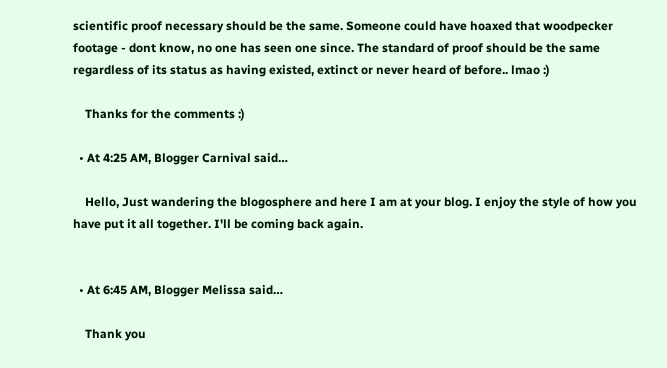scientific proof necessary should be the same. Someone could have hoaxed that woodpecker footage - dont know, no one has seen one since. The standard of proof should be the same regardless of its status as having existed, extinct or never heard of before.. lmao :)

    Thanks for the comments :)

  • At 4:25 AM, Blogger Carnival said…

    Hello, Just wandering the blogosphere and here I am at your blog. I enjoy the style of how you have put it all together. I'll be coming back again.


  • At 6:45 AM, Blogger Melissa said…

    Thank you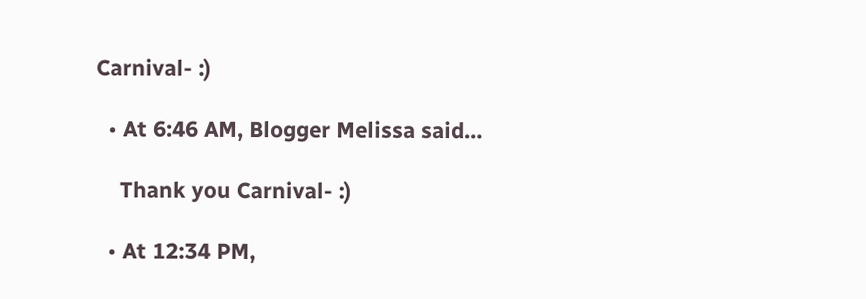Carnival- :)

  • At 6:46 AM, Blogger Melissa said…

    Thank you Carnival- :)

  • At 12:34 PM,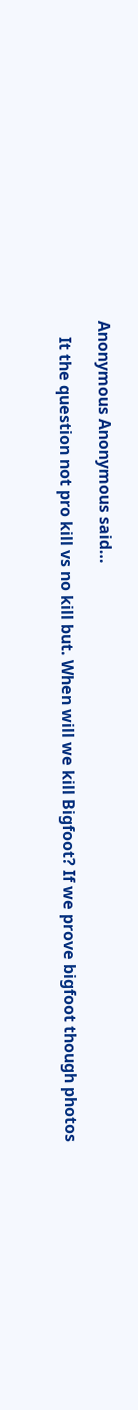Anonymous Anonymous said…

    It the question not pro kill vs no kill but. When will we kill Bigfoot? If we prove bigfoot though photos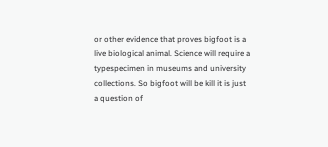or other evidence that proves bigfoot is a live biological animal. Science will require a typespecimen in museums and university collections. So bigfoot will be kill it is just a question of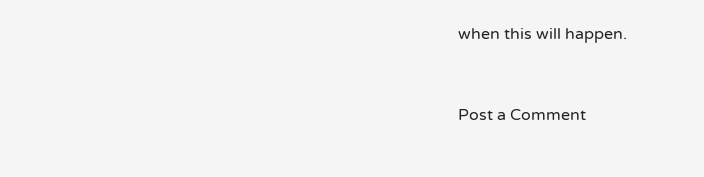when this will happen.


Post a Comment